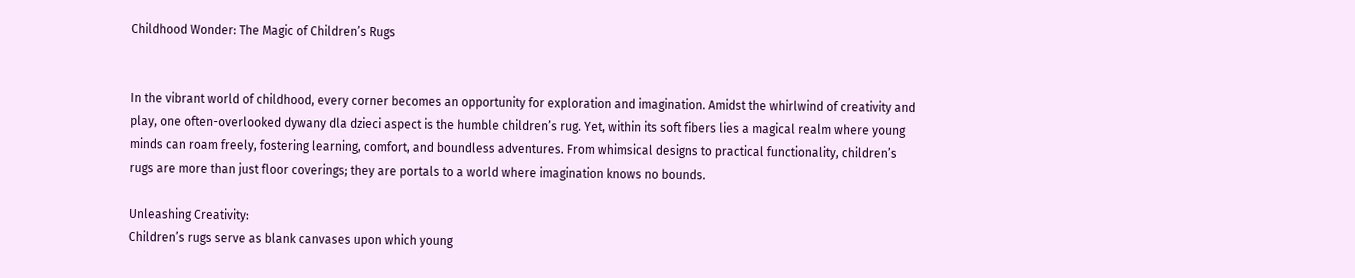Childhood Wonder: The Magic of Children’s Rugs


In the vibrant world of childhood, every corner becomes an opportunity for exploration and imagination. Amidst the whirlwind of creativity and play, one often-overlooked dywany dla dzieci aspect is the humble children’s rug. Yet, within its soft fibers lies a magical realm where young minds can roam freely, fostering learning, comfort, and boundless adventures. From whimsical designs to practical functionality, children’s rugs are more than just floor coverings; they are portals to a world where imagination knows no bounds.

Unleashing Creativity:
Children’s rugs serve as blank canvases upon which young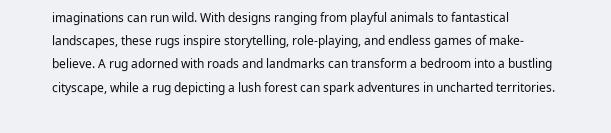imaginations can run wild. With designs ranging from playful animals to fantastical landscapes, these rugs inspire storytelling, role-playing, and endless games of make-believe. A rug adorned with roads and landmarks can transform a bedroom into a bustling cityscape, while a rug depicting a lush forest can spark adventures in uncharted territories.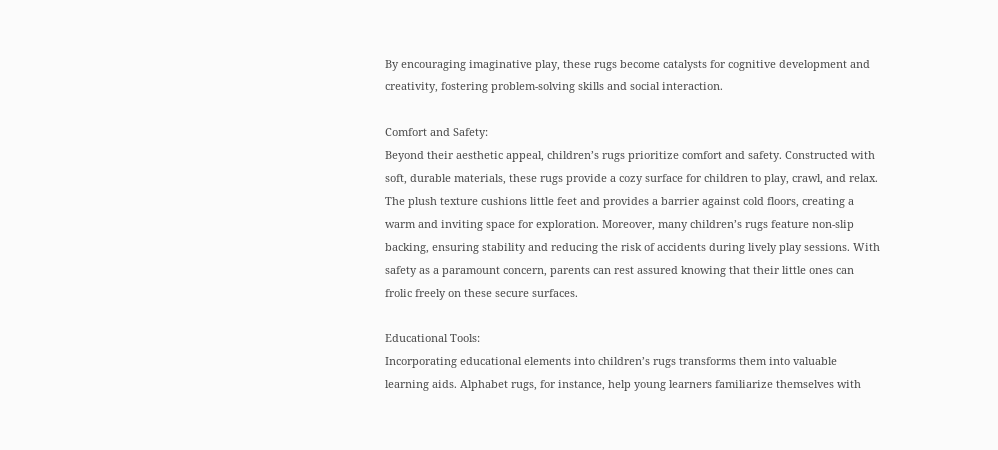By encouraging imaginative play, these rugs become catalysts for cognitive development and creativity, fostering problem-solving skills and social interaction.

Comfort and Safety:
Beyond their aesthetic appeal, children’s rugs prioritize comfort and safety. Constructed with soft, durable materials, these rugs provide a cozy surface for children to play, crawl, and relax. The plush texture cushions little feet and provides a barrier against cold floors, creating a warm and inviting space for exploration. Moreover, many children’s rugs feature non-slip backing, ensuring stability and reducing the risk of accidents during lively play sessions. With safety as a paramount concern, parents can rest assured knowing that their little ones can frolic freely on these secure surfaces.

Educational Tools:
Incorporating educational elements into children’s rugs transforms them into valuable learning aids. Alphabet rugs, for instance, help young learners familiarize themselves with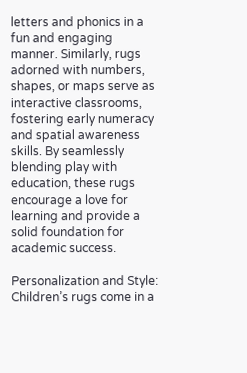letters and phonics in a fun and engaging manner. Similarly, rugs adorned with numbers, shapes, or maps serve as interactive classrooms, fostering early numeracy and spatial awareness skills. By seamlessly blending play with education, these rugs encourage a love for learning and provide a solid foundation for academic success.

Personalization and Style:
Children’s rugs come in a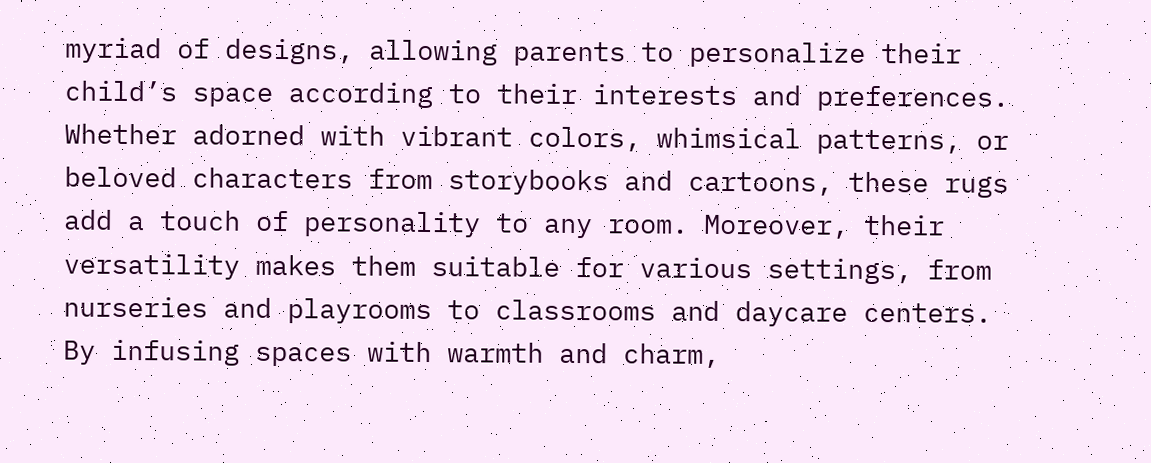myriad of designs, allowing parents to personalize their child’s space according to their interests and preferences. Whether adorned with vibrant colors, whimsical patterns, or beloved characters from storybooks and cartoons, these rugs add a touch of personality to any room. Moreover, their versatility makes them suitable for various settings, from nurseries and playrooms to classrooms and daycare centers. By infusing spaces with warmth and charm,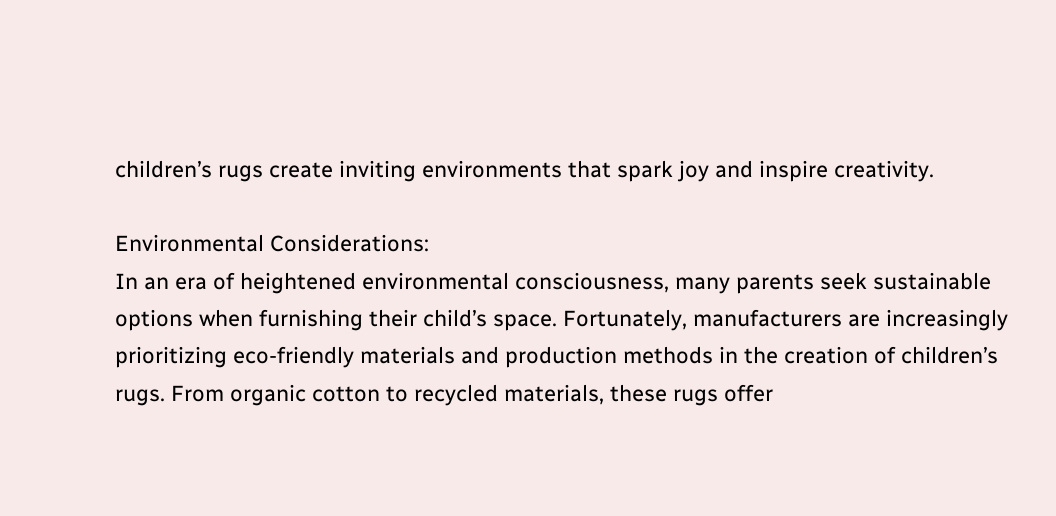children’s rugs create inviting environments that spark joy and inspire creativity.

Environmental Considerations:
In an era of heightened environmental consciousness, many parents seek sustainable options when furnishing their child’s space. Fortunately, manufacturers are increasingly prioritizing eco-friendly materials and production methods in the creation of children’s rugs. From organic cotton to recycled materials, these rugs offer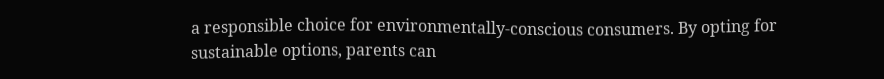a responsible choice for environmentally-conscious consumers. By opting for sustainable options, parents can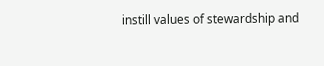instill values of stewardship and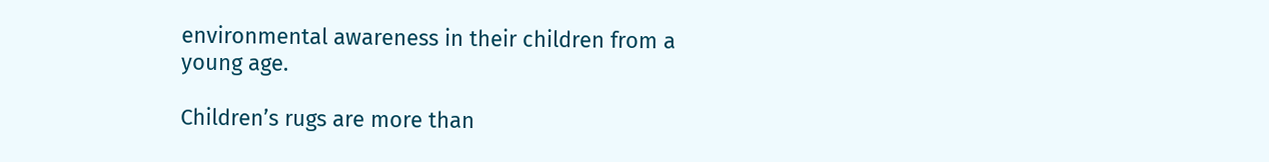environmental awareness in their children from a young age.

Children’s rugs are more than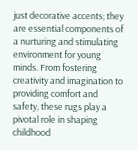just decorative accents; they are essential components of a nurturing and stimulating environment for young minds. From fostering creativity and imagination to providing comfort and safety, these rugs play a pivotal role in shaping childhood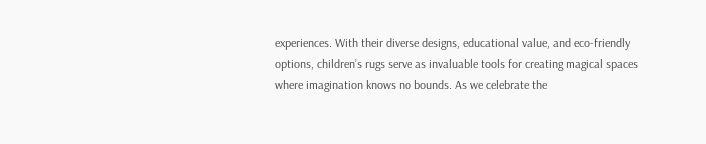experiences. With their diverse designs, educational value, and eco-friendly options, children’s rugs serve as invaluable tools for creating magical spaces where imagination knows no bounds. As we celebrate the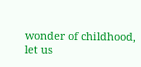wonder of childhood, let us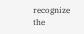recognize the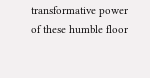transformative power of these humble floor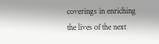coverings in enriching the lives of the next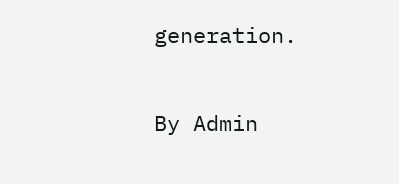generation.

By Admin